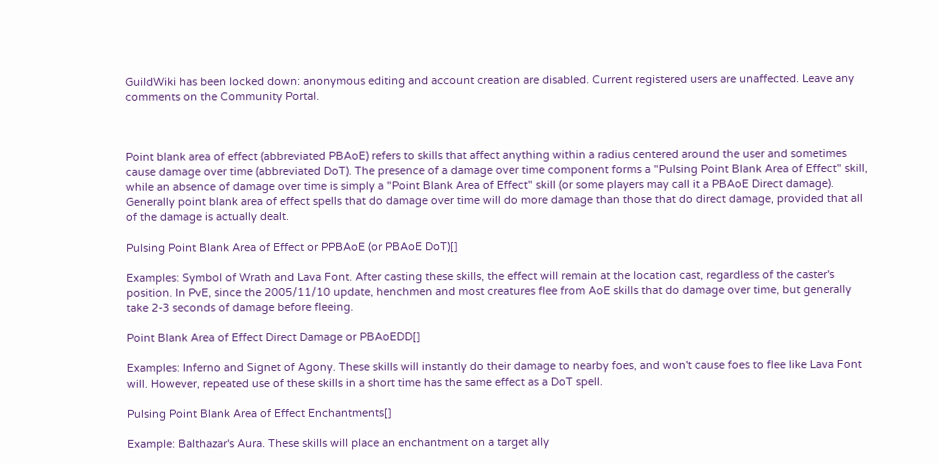GuildWiki has been locked down: anonymous editing and account creation are disabled. Current registered users are unaffected. Leave any comments on the Community Portal.



Point blank area of effect (abbreviated PBAoE) refers to skills that affect anything within a radius centered around the user and sometimes cause damage over time (abbreviated DoT). The presence of a damage over time component forms a "Pulsing Point Blank Area of Effect" skill, while an absence of damage over time is simply a "Point Blank Area of Effect" skill (or some players may call it a PBAoE Direct damage). Generally point blank area of effect spells that do damage over time will do more damage than those that do direct damage, provided that all of the damage is actually dealt.

Pulsing Point Blank Area of Effect or PPBAoE (or PBAoE DoT)[]

Examples: Symbol of Wrath and Lava Font. After casting these skills, the effect will remain at the location cast, regardless of the caster's position. In PvE, since the 2005/11/10 update, henchmen and most creatures flee from AoE skills that do damage over time, but generally take 2-3 seconds of damage before fleeing.

Point Blank Area of Effect Direct Damage or PBAoEDD[]

Examples: Inferno and Signet of Agony. These skills will instantly do their damage to nearby foes, and won't cause foes to flee like Lava Font will. However, repeated use of these skills in a short time has the same effect as a DoT spell.

Pulsing Point Blank Area of Effect Enchantments[]

Example: Balthazar's Aura. These skills will place an enchantment on a target ally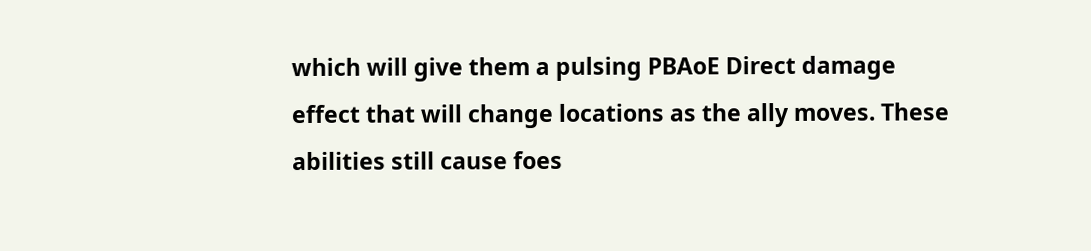which will give them a pulsing PBAoE Direct damage effect that will change locations as the ally moves. These abilities still cause foes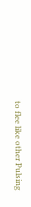to flee like other Pulsing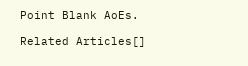Point Blank AoEs.

Related Articles[]